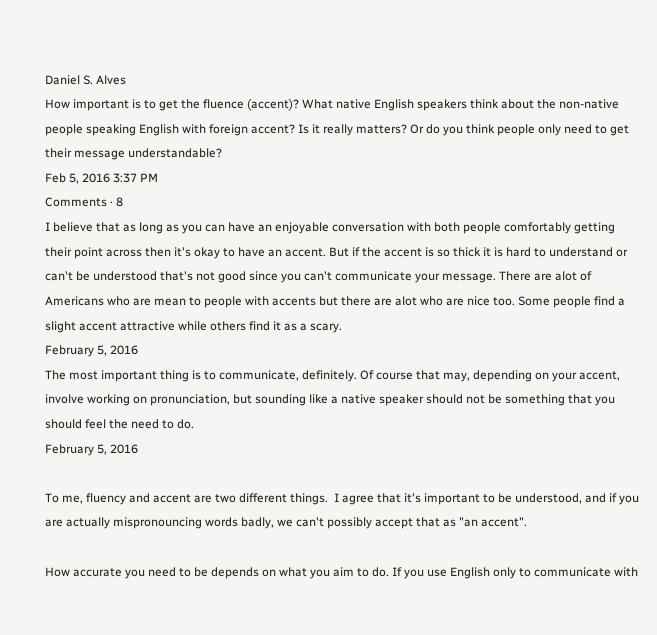Daniel S. Alves
How important is to get the fluence (accent)? What native English speakers think about the non-native people speaking English with foreign accent? Is it really matters? Or do you think people only need to get their message understandable?
Feb 5, 2016 3:37 PM
Comments · 8
I believe that as long as you can have an enjoyable conversation with both people comfortably getting their point across then it's okay to have an accent. But if the accent is so thick it is hard to understand or can't be understood that's not good since you can't communicate your message. There are alot of Americans who are mean to people with accents but there are alot who are nice too. Some people find a slight accent attractive while others find it as a scary.
February 5, 2016
The most important thing is to communicate, definitely. Of course that may, depending on your accent, involve working on pronunciation, but sounding like a native speaker should not be something that you should feel the need to do.
February 5, 2016

To me, fluency and accent are two different things.  I agree that it's important to be understood, and if you are actually mispronouncing words badly, we can't possibly accept that as "an accent".

How accurate you need to be depends on what you aim to do. If you use English only to communicate with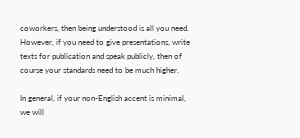coworkers, then being understood is all you need. However, if you need to give presentations, write texts for publication and speak publicly, then of course your standards need to be much higher.

In general, if your non-English accent is minimal, we will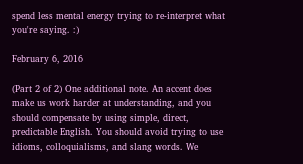spend less mental energy trying to re-interpret what you're saying. :)

February 6, 2016

(Part 2 of 2) One additional note. An accent does make us work harder at understanding, and you should compensate by using simple, direct, predictable English. You should avoid trying to use idioms, colloquialisms, and slang words. We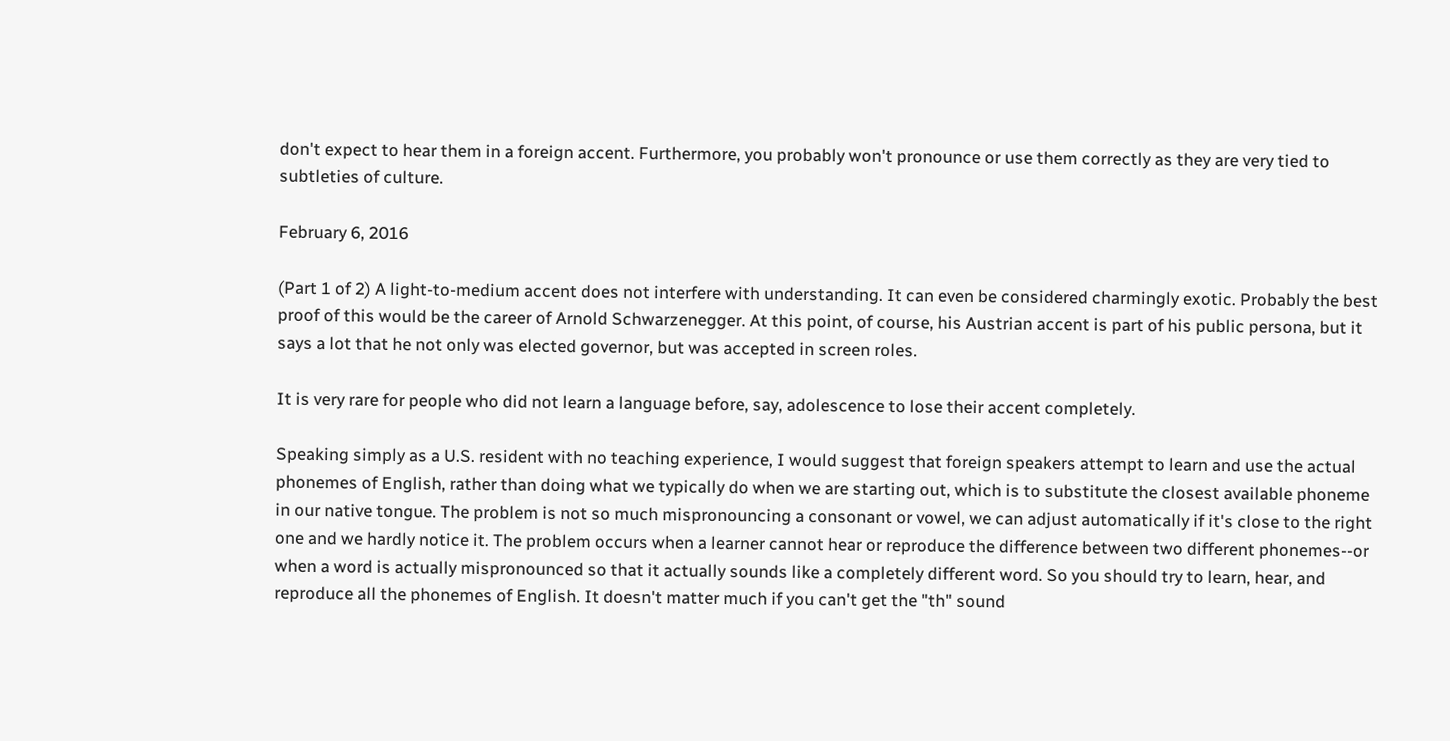don't expect to hear them in a foreign accent. Furthermore, you probably won't pronounce or use them correctly as they are very tied to subtleties of culture.

February 6, 2016

(Part 1 of 2) A light-to-medium accent does not interfere with understanding. It can even be considered charmingly exotic. Probably the best proof of this would be the career of Arnold Schwarzenegger. At this point, of course, his Austrian accent is part of his public persona, but it says a lot that he not only was elected governor, but was accepted in screen roles.

It is very rare for people who did not learn a language before, say, adolescence to lose their accent completely.

Speaking simply as a U.S. resident with no teaching experience, I would suggest that foreign speakers attempt to learn and use the actual phonemes of English, rather than doing what we typically do when we are starting out, which is to substitute the closest available phoneme in our native tongue. The problem is not so much mispronouncing a consonant or vowel, we can adjust automatically if it's close to the right one and we hardly notice it. The problem occurs when a learner cannot hear or reproduce the difference between two different phonemes--or when a word is actually mispronounced so that it actually sounds like a completely different word. So you should try to learn, hear, and reproduce all the phonemes of English. It doesn't matter much if you can't get the "th" sound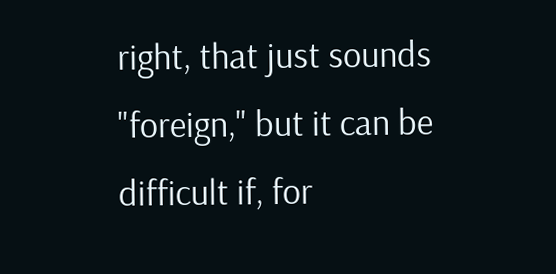right, that just sounds "foreign," but it can be difficult if, for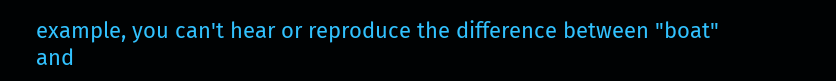example, you can't hear or reproduce the difference between "boat" and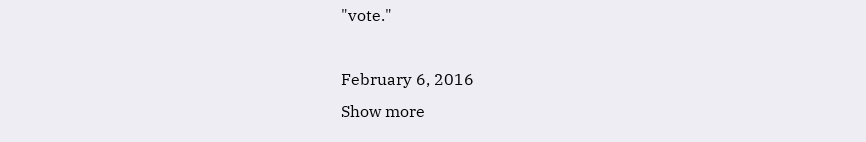"vote."

February 6, 2016
Show more